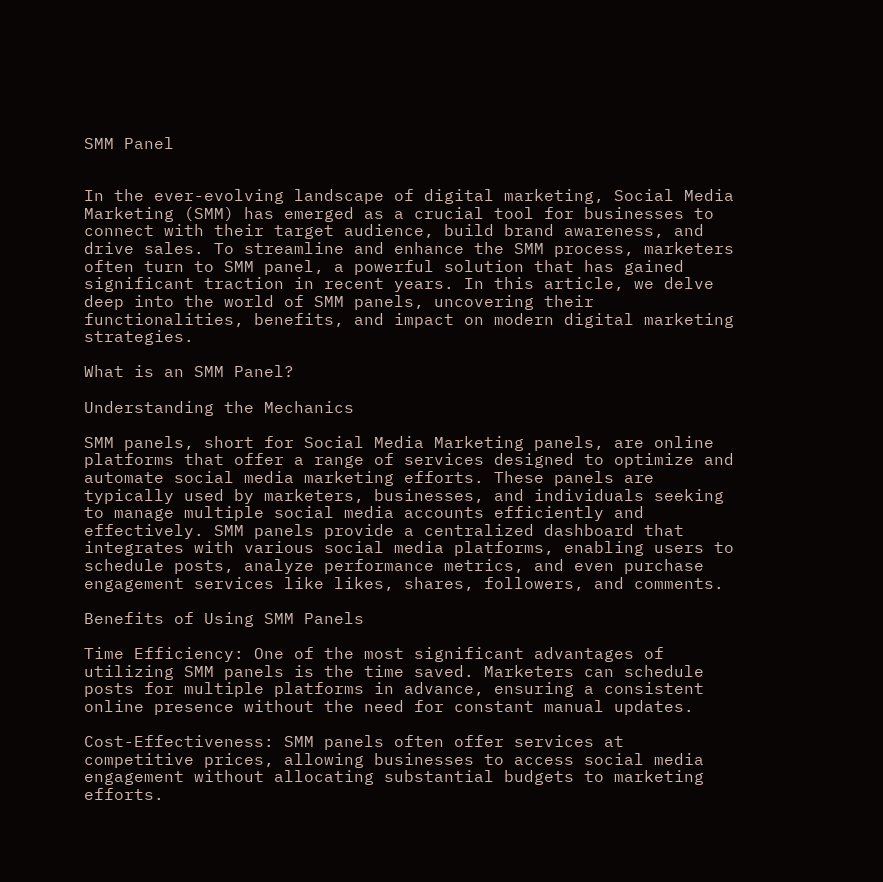SMM Panel


In the ever-evolving landscape of digital marketing, Social Media Marketing (SMM) has emerged as a crucial tool for businesses to connect with their target audience, build brand awareness, and drive sales. To streamline and enhance the SMM process, marketers often turn to SMM panel, a powerful solution that has gained significant traction in recent years. In this article, we delve deep into the world of SMM panels, uncovering their functionalities, benefits, and impact on modern digital marketing strategies.

What is an SMM Panel?

Understanding the Mechanics

SMM panels, short for Social Media Marketing panels, are online platforms that offer a range of services designed to optimize and automate social media marketing efforts. These panels are typically used by marketers, businesses, and individuals seeking to manage multiple social media accounts efficiently and effectively. SMM panels provide a centralized dashboard that integrates with various social media platforms, enabling users to schedule posts, analyze performance metrics, and even purchase engagement services like likes, shares, followers, and comments.

Benefits of Using SMM Panels

Time Efficiency: One of the most significant advantages of utilizing SMM panels is the time saved. Marketers can schedule posts for multiple platforms in advance, ensuring a consistent online presence without the need for constant manual updates.

Cost-Effectiveness: SMM panels often offer services at competitive prices, allowing businesses to access social media engagement without allocating substantial budgets to marketing efforts.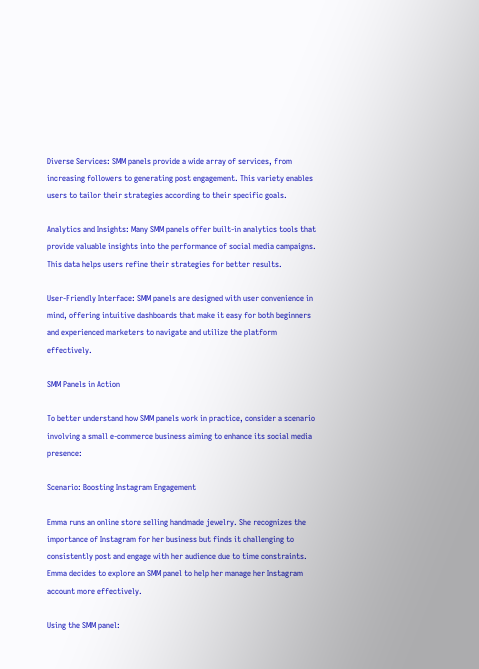Diverse Services: SMM panels provide a wide array of services, from increasing followers to generating post engagement. This variety enables users to tailor their strategies according to their specific goals.

Analytics and Insights: Many SMM panels offer built-in analytics tools that provide valuable insights into the performance of social media campaigns. This data helps users refine their strategies for better results.

User-Friendly Interface: SMM panels are designed with user convenience in mind, offering intuitive dashboards that make it easy for both beginners and experienced marketers to navigate and utilize the platform effectively.

SMM Panels in Action

To better understand how SMM panels work in practice, consider a scenario involving a small e-commerce business aiming to enhance its social media presence:

Scenario: Boosting Instagram Engagement

Emma runs an online store selling handmade jewelry. She recognizes the importance of Instagram for her business but finds it challenging to consistently post and engage with her audience due to time constraints. Emma decides to explore an SMM panel to help her manage her Instagram account more effectively.

Using the SMM panel: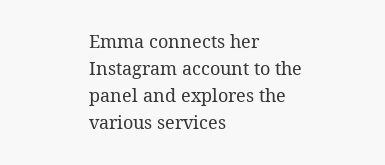Emma connects her Instagram account to the panel and explores the various services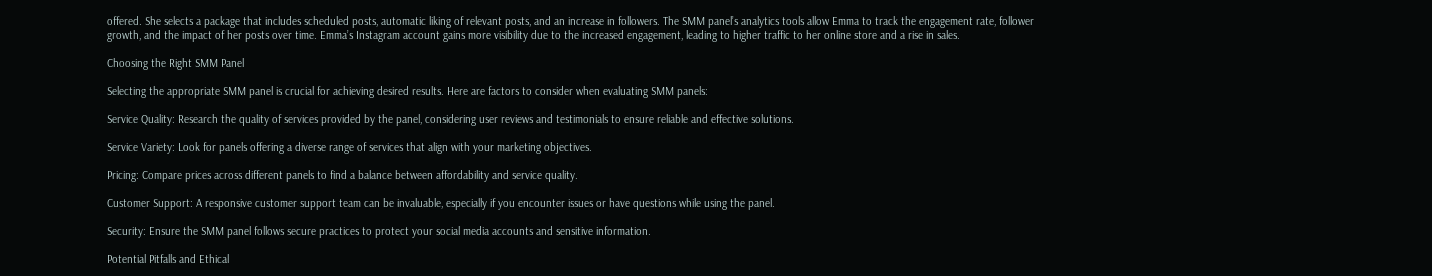offered. She selects a package that includes scheduled posts, automatic liking of relevant posts, and an increase in followers. The SMM panel’s analytics tools allow Emma to track the engagement rate, follower growth, and the impact of her posts over time. Emma’s Instagram account gains more visibility due to the increased engagement, leading to higher traffic to her online store and a rise in sales.

Choosing the Right SMM Panel

Selecting the appropriate SMM panel is crucial for achieving desired results. Here are factors to consider when evaluating SMM panels:

Service Quality: Research the quality of services provided by the panel, considering user reviews and testimonials to ensure reliable and effective solutions.

Service Variety: Look for panels offering a diverse range of services that align with your marketing objectives.

Pricing: Compare prices across different panels to find a balance between affordability and service quality.

Customer Support: A responsive customer support team can be invaluable, especially if you encounter issues or have questions while using the panel.

Security: Ensure the SMM panel follows secure practices to protect your social media accounts and sensitive information.

Potential Pitfalls and Ethical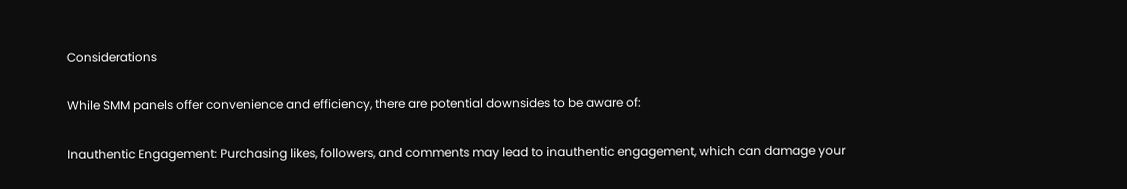Considerations

While SMM panels offer convenience and efficiency, there are potential downsides to be aware of:

Inauthentic Engagement: Purchasing likes, followers, and comments may lead to inauthentic engagement, which can damage your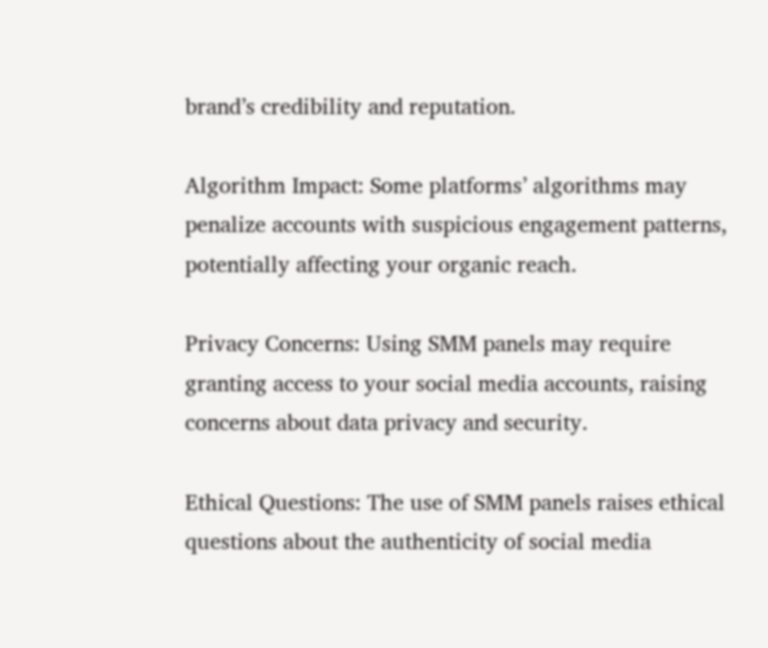brand’s credibility and reputation.

Algorithm Impact: Some platforms’ algorithms may penalize accounts with suspicious engagement patterns, potentially affecting your organic reach.

Privacy Concerns: Using SMM panels may require granting access to your social media accounts, raising concerns about data privacy and security.

Ethical Questions: The use of SMM panels raises ethical questions about the authenticity of social media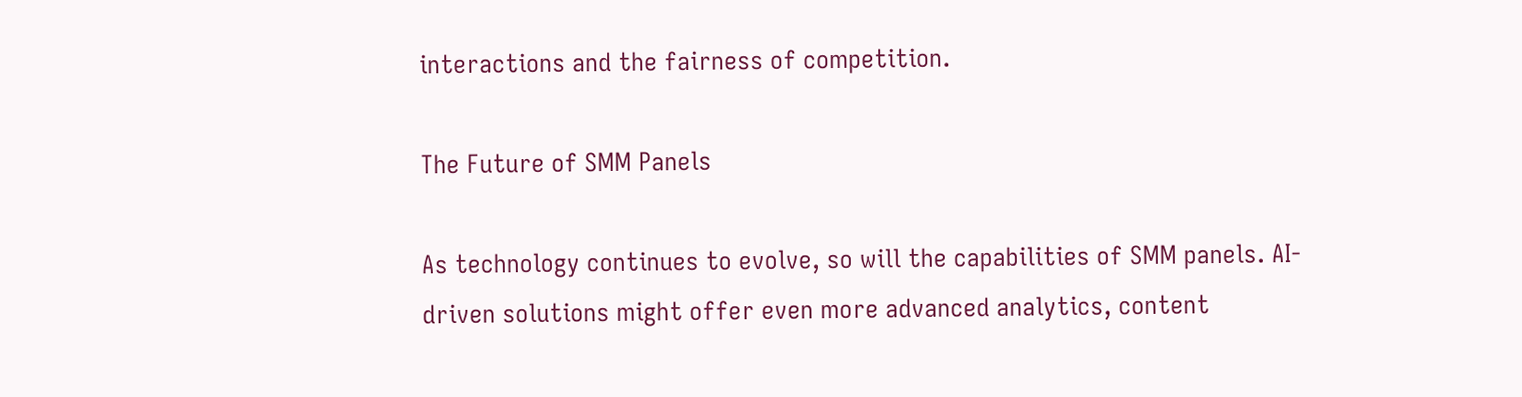interactions and the fairness of competition.

The Future of SMM Panels

As technology continues to evolve, so will the capabilities of SMM panels. AI-driven solutions might offer even more advanced analytics, content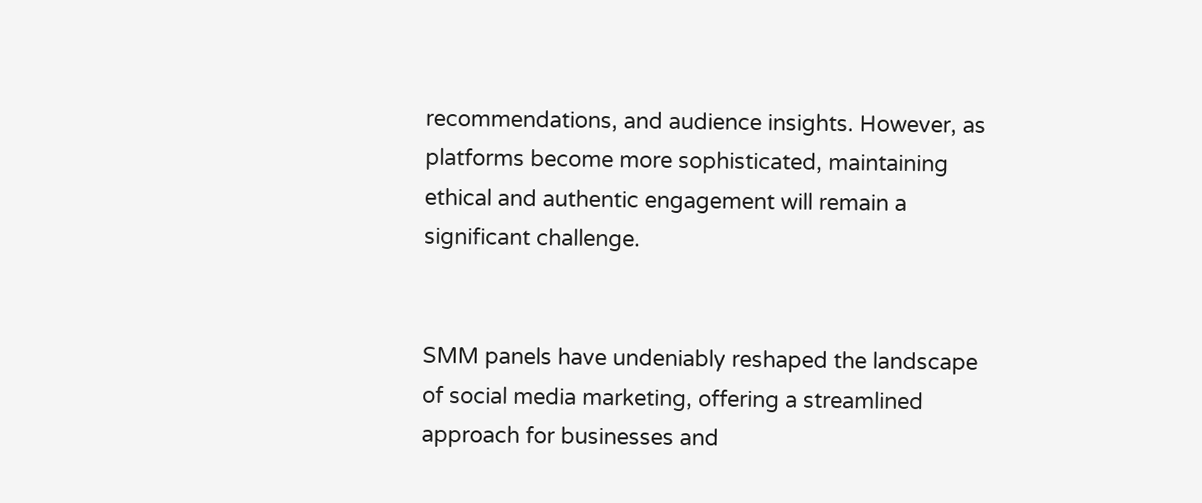recommendations, and audience insights. However, as platforms become more sophisticated, maintaining ethical and authentic engagement will remain a significant challenge.


SMM panels have undeniably reshaped the landscape of social media marketing, offering a streamlined approach for businesses and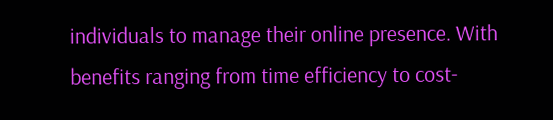individuals to manage their online presence. With benefits ranging from time efficiency to cost-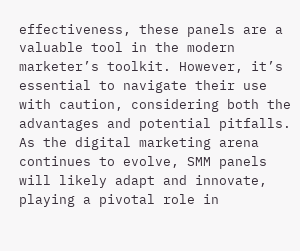effectiveness, these panels are a valuable tool in the modern marketer’s toolkit. However, it’s essential to navigate their use with caution, considering both the advantages and potential pitfalls. As the digital marketing arena continues to evolve, SMM panels will likely adapt and innovate, playing a pivotal role in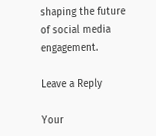shaping the future of social media engagement.

Leave a Reply

Your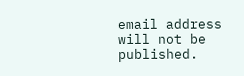email address will not be published.